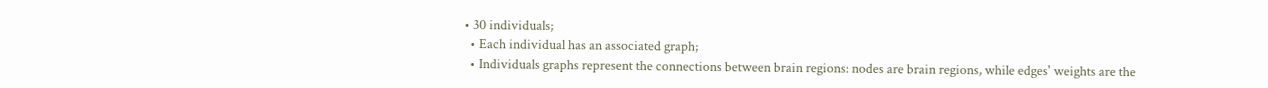• 30 individuals;
  • Each individual has an associated graph;
  • Individuals graphs represent the connections between brain regions: nodes are brain regions, while edges' weights are the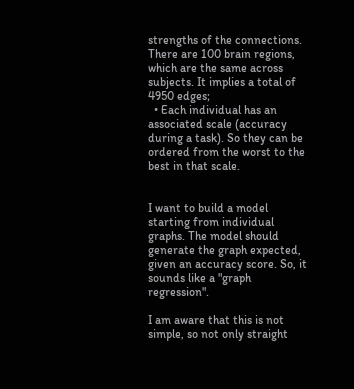strengths of the connections. There are 100 brain regions, which are the same across subjects. It implies a total of 4950 edges;
  • Each individual has an associated scale (accuracy during a task). So they can be ordered from the worst to the best in that scale.


I want to build a model starting from individual graphs. The model should generate the graph expected, given an accuracy score. So, it sounds like a "graph regression".

I am aware that this is not simple, so not only straight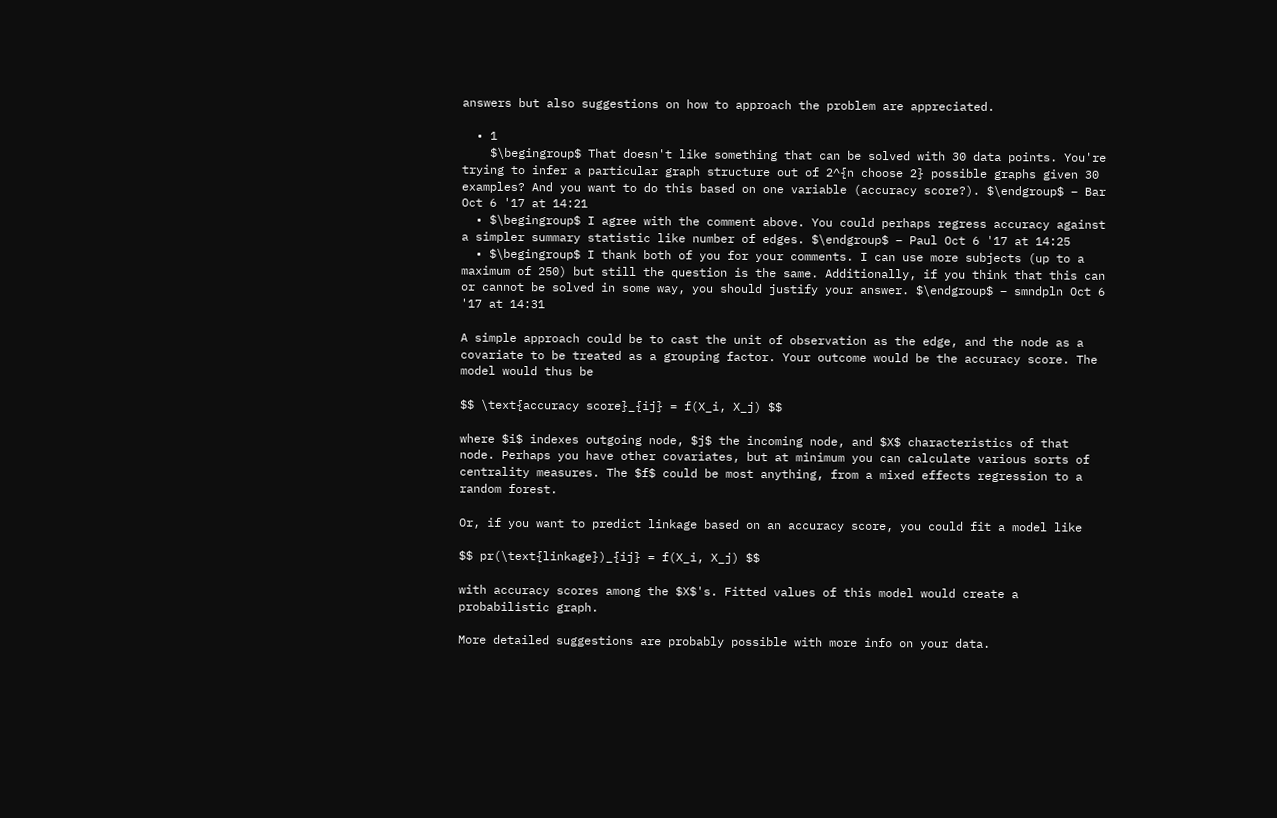answers but also suggestions on how to approach the problem are appreciated.

  • 1
    $\begingroup$ That doesn't like something that can be solved with 30 data points. You're trying to infer a particular graph structure out of 2^{n choose 2} possible graphs given 30 examples? And you want to do this based on one variable (accuracy score?). $\endgroup$ – Bar Oct 6 '17 at 14:21
  • $\begingroup$ I agree with the comment above. You could perhaps regress accuracy against a simpler summary statistic like number of edges. $\endgroup$ – Paul Oct 6 '17 at 14:25
  • $\begingroup$ I thank both of you for your comments. I can use more subjects (up to a maximum of 250) but still the question is the same. Additionally, if you think that this can or cannot be solved in some way, you should justify your answer. $\endgroup$ – smndpln Oct 6 '17 at 14:31

A simple approach could be to cast the unit of observation as the edge, and the node as a covariate to be treated as a grouping factor. Your outcome would be the accuracy score. The model would thus be

$$ \text{accuracy score}_{ij} = f(X_i, X_j) $$

where $i$ indexes outgoing node, $j$ the incoming node, and $X$ characteristics of that node. Perhaps you have other covariates, but at minimum you can calculate various sorts of centrality measures. The $f$ could be most anything, from a mixed effects regression to a random forest.

Or, if you want to predict linkage based on an accuracy score, you could fit a model like

$$ pr(\text{linkage})_{ij} = f(X_i, X_j) $$

with accuracy scores among the $X$'s. Fitted values of this model would create a probabilistic graph.

More detailed suggestions are probably possible with more info on your data.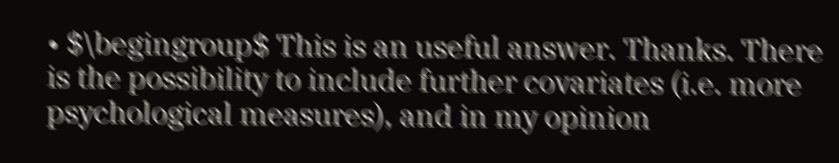• $\begingroup$ This is an useful answer. Thanks. There is the possibility to include further covariates (i.e. more psychological measures), and in my opinion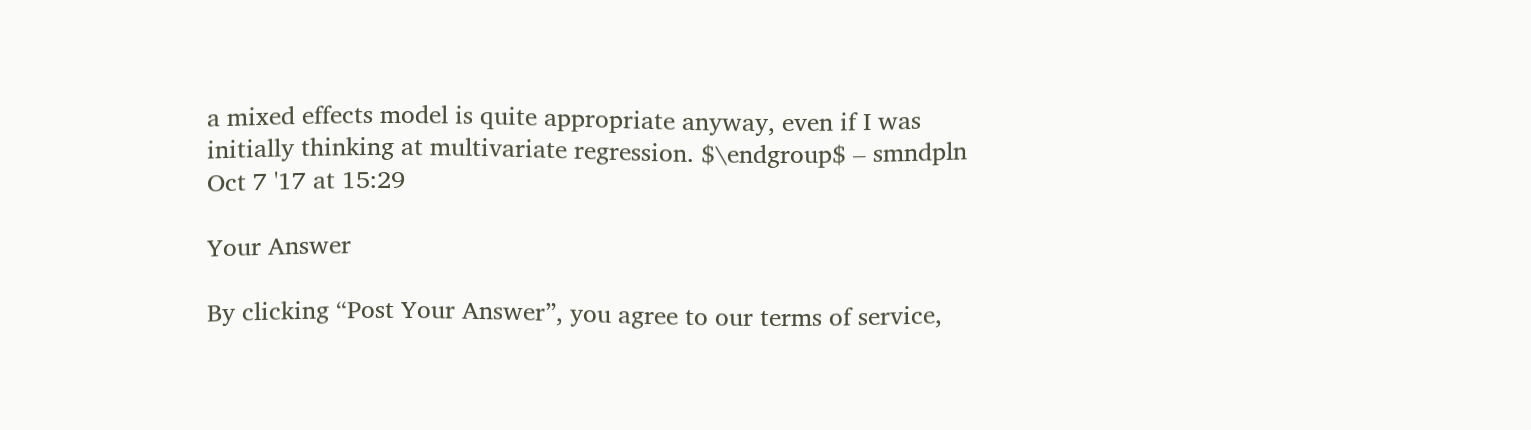a mixed effects model is quite appropriate anyway, even if I was initially thinking at multivariate regression. $\endgroup$ – smndpln Oct 7 '17 at 15:29

Your Answer

By clicking “Post Your Answer”, you agree to our terms of service,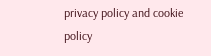privacy policy and cookie policy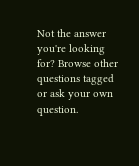Not the answer you're looking for? Browse other questions tagged or ask your own question.